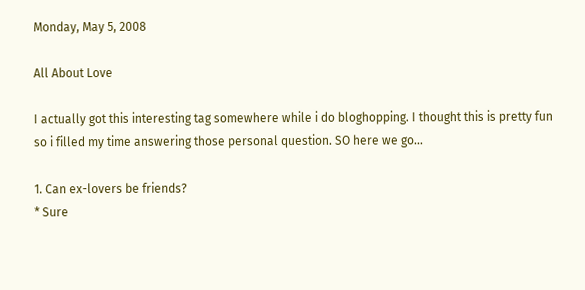Monday, May 5, 2008

All About Love

I actually got this interesting tag somewhere while i do bloghopping. I thought this is pretty fun so i filled my time answering those personal question. SO here we go...

1. Can ex-lovers be friends?
* Sure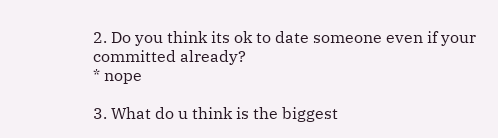2. Do you think its ok to date someone even if your committed already?
* nope

3. What do u think is the biggest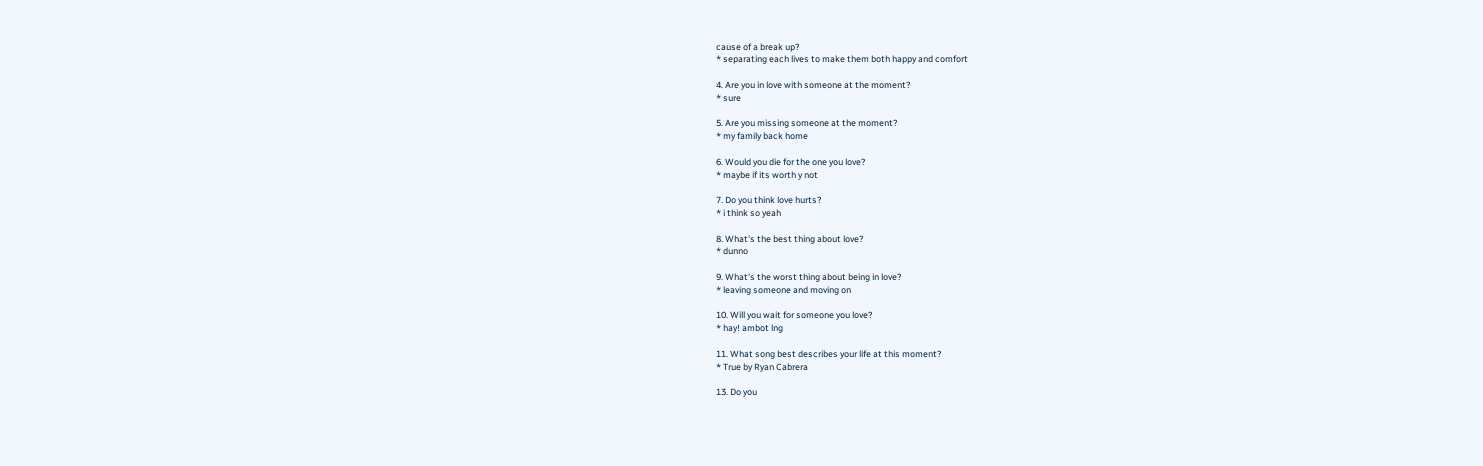cause of a break up?
* separating each lives to make them both happy and comfort

4. Are you in love with someone at the moment?
* sure

5. Are you missing someone at the moment?
* my family back home

6. Would you die for the one you love?
* maybe if its worth y not

7. Do you think love hurts?
* i think so yeah

8. What's the best thing about love?
* dunno

9. What's the worst thing about being in love?
* leaving someone and moving on

10. Will you wait for someone you love?
* hay! ambot lng

11. What song best describes your life at this moment?
* True by Ryan Cabrera

13. Do you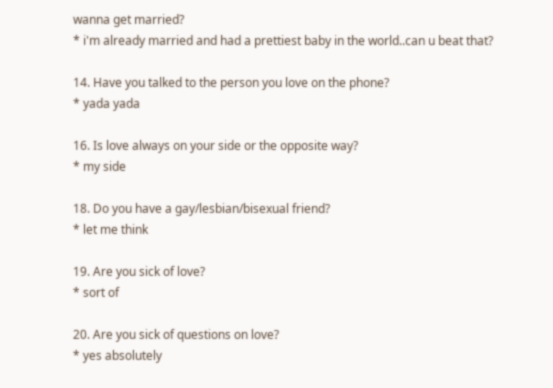wanna get married?
* i'm already married and had a prettiest baby in the world..can u beat that?

14. Have you talked to the person you love on the phone?
* yada yada

16. Is love always on your side or the opposite way?
* my side

18. Do you have a gay/lesbian/bisexual friend?
* let me think

19. Are you sick of love?
* sort of

20. Are you sick of questions on love?
* yes absolutely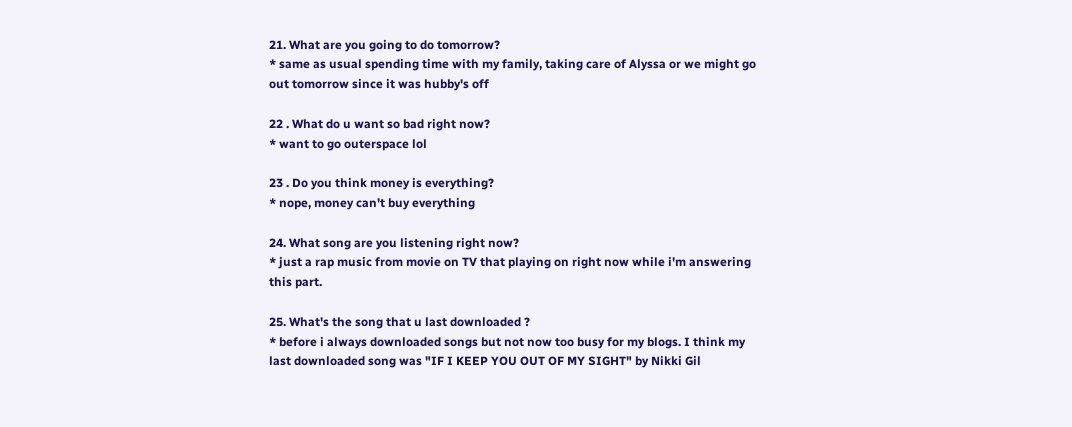21. What are you going to do tomorrow?
* same as usual spending time with my family, taking care of Alyssa or we might go out tomorrow since it was hubby's off

22 . What do u want so bad right now?
* want to go outerspace lol

23 . Do you think money is everything?
* nope, money can't buy everything

24. What song are you listening right now?
* just a rap music from movie on TV that playing on right now while i'm answering this part.

25. What's the song that u last downloaded ?
* before i always downloaded songs but not now too busy for my blogs. I think my last downloaded song was "IF I KEEP YOU OUT OF MY SIGHT" by Nikki Gil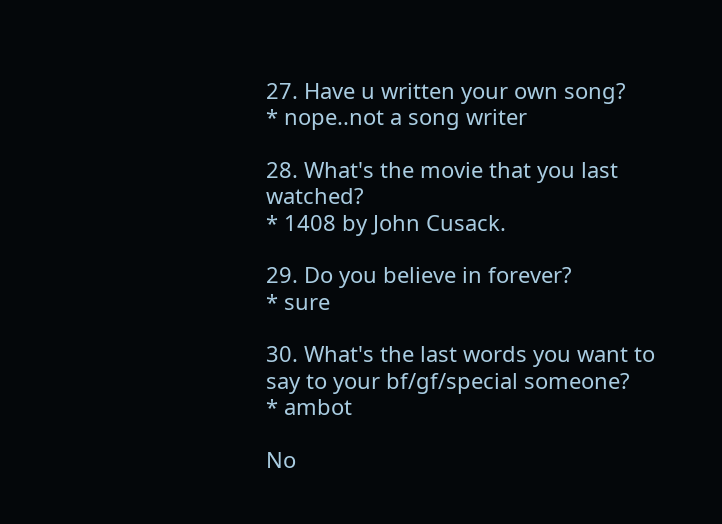27. Have u written your own song?
* nope..not a song writer

28. What's the movie that you last watched?
* 1408 by John Cusack.

29. Do you believe in forever?
* sure

30. What's the last words you want to say to your bf/gf/special someone?
* ambot

No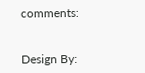comments:


Design By: